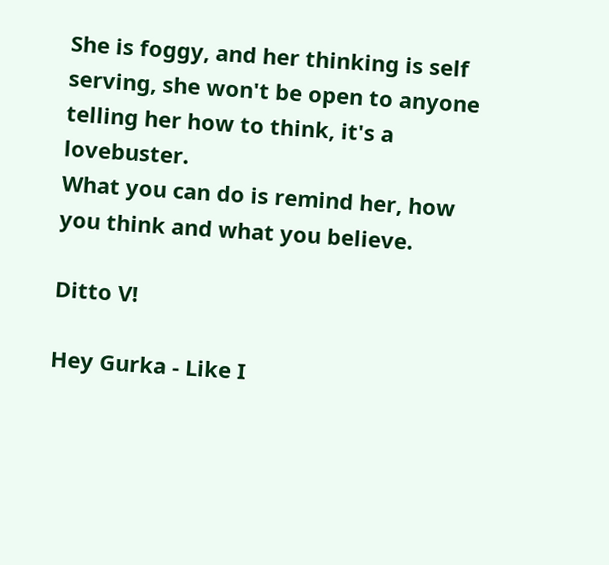She is foggy, and her thinking is self serving, she won't be open to anyone telling her how to think, it's a lovebuster.
What you can do is remind her, how you think and what you believe.

Ditto V!

Hey Gurka - Like I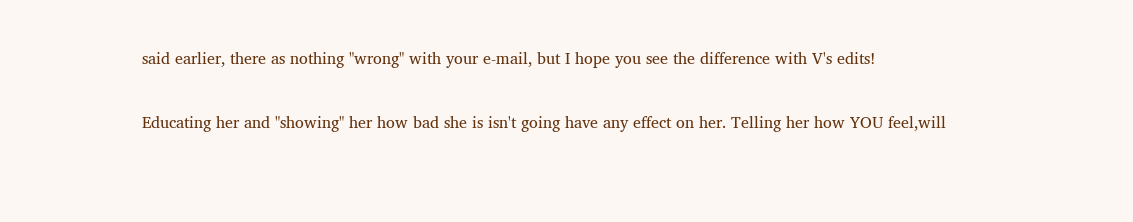said earlier, there as nothing "wrong" with your e-mail, but I hope you see the difference with V's edits!

Educating her and "showing" her how bad she is isn't going have any effect on her. Telling her how YOU feel,will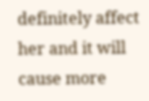definitely affect her and it will cause more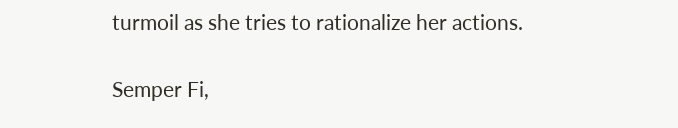turmoil as she tries to rationalize her actions.

Semper Fi,